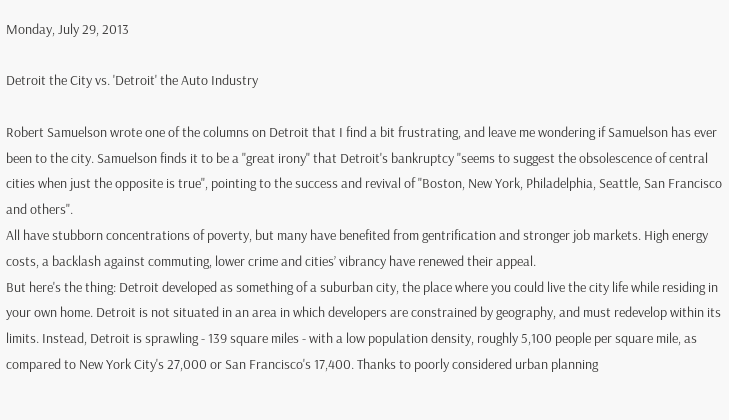Monday, July 29, 2013

Detroit the City vs. 'Detroit' the Auto Industry

Robert Samuelson wrote one of the columns on Detroit that I find a bit frustrating, and leave me wondering if Samuelson has ever been to the city. Samuelson finds it to be a "great irony" that Detroit's bankruptcy "seems to suggest the obsolescence of central cities when just the opposite is true", pointing to the success and revival of "Boston, New York, Philadelphia, Seattle, San Francisco and others".
All have stubborn concentrations of poverty, but many have benefited from gentrification and stronger job markets. High energy costs, a backlash against commuting, lower crime and cities’ vibrancy have renewed their appeal.
But here's the thing: Detroit developed as something of a suburban city, the place where you could live the city life while residing in your own home. Detroit is not situated in an area in which developers are constrained by geography, and must redevelop within its limits. Instead, Detroit is sprawling - 139 square miles - with a low population density, roughly 5,100 people per square mile, as compared to New York City's 27,000 or San Francisco's 17,400. Thanks to poorly considered urban planning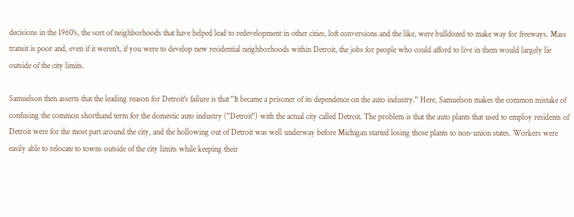decisions in the 1960's, the sort of neighborhoods that have helped lead to redevelopment in other cities, loft conversions and the like, were bulldozed to make way for freeways. Mass transit is poor and, even if it weren't, if you were to develop new residential neighborhoods within Detroit, the jobs for people who could afford to live in them would largely lie outside of the city limits.

Samuelson then asserts that the leading reason for Detroit's failure is that "It became a prisoner of its dependence on the auto industry." Here, Samuelson makes the common mistake of confusing the common shorthand term for the domestic auto industry ("Detroit") with the actual city called Detroit. The problem is that the auto plants that used to employ residents of Detroit were for the most part around the city, and the hollowing out of Detroit was well underway before Michigan started losing those plants to non-union states. Workers were easily able to relocate to towns outside of the city limits while keeping their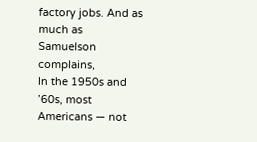factory jobs. And as much as Samuelson complains,
In the 1950s and ’60s, most Americans — not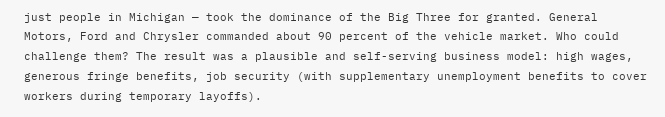just people in Michigan — took the dominance of the Big Three for granted. General Motors, Ford and Chrysler commanded about 90 percent of the vehicle market. Who could challenge them? The result was a plausible and self-serving business model: high wages, generous fringe benefits, job security (with supplementary unemployment benefits to cover workers during temporary layoffs).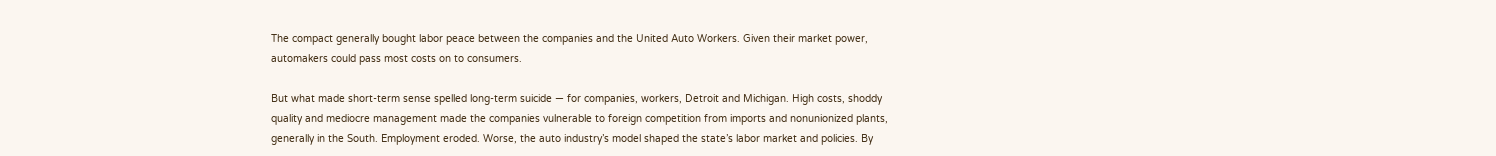The compact generally bought labor peace between the companies and the United Auto Workers. Given their market power, automakers could pass most costs on to consumers.

But what made short-term sense spelled long-term suicide — for companies, workers, Detroit and Michigan. High costs, shoddy quality and mediocre management made the companies vulnerable to foreign competition from imports and nonunionized plants, generally in the South. Employment eroded. Worse, the auto industry’s model shaped the state’s labor market and policies. By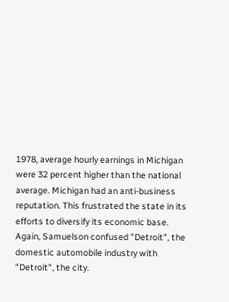1978, average hourly earnings in Michigan were 32 percent higher than the national average. Michigan had an anti-business reputation. This frustrated the state in its efforts to diversify its economic base.
Again, Samuelson confused "Detroit", the domestic automobile industry with "Detroit", the city.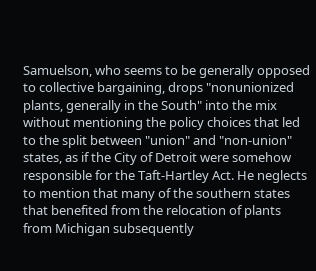Samuelson, who seems to be generally opposed to collective bargaining, drops "nonunionized plants, generally in the South" into the mix without mentioning the policy choices that led to the split between "union" and "non-union" states, as if the City of Detroit were somehow responsible for the Taft-Hartley Act. He neglects to mention that many of the southern states that benefited from the relocation of plants from Michigan subsequently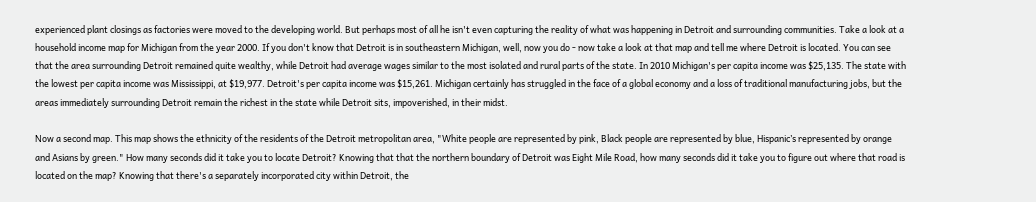experienced plant closings as factories were moved to the developing world. But perhaps most of all he isn't even capturing the reality of what was happening in Detroit and surrounding communities. Take a look at a household income map for Michigan from the year 2000. If you don't know that Detroit is in southeastern Michigan, well, now you do - now take a look at that map and tell me where Detroit is located. You can see that the area surrounding Detroit remained quite wealthy, while Detroit had average wages similar to the most isolated and rural parts of the state. In 2010 Michigan's per capita income was $25,135. The state with the lowest per capita income was Mississippi, at $19,977. Detroit's per capita income was $15,261. Michigan certainly has struggled in the face of a global economy and a loss of traditional manufacturing jobs, but the areas immediately surrounding Detroit remain the richest in the state while Detroit sits, impoverished, in their midst.

Now a second map. This map shows the ethnicity of the residents of the Detroit metropolitan area, "White people are represented by pink, Black people are represented by blue, Hispanic’s represented by orange and Asians by green." How many seconds did it take you to locate Detroit? Knowing that that the northern boundary of Detroit was Eight Mile Road, how many seconds did it take you to figure out where that road is located on the map? Knowing that there's a separately incorporated city within Detroit, the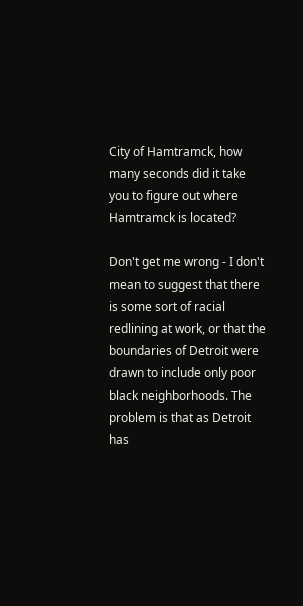City of Hamtramck, how many seconds did it take you to figure out where Hamtramck is located?

Don't get me wrong - I don't mean to suggest that there is some sort of racial redlining at work, or that the boundaries of Detroit were drawn to include only poor black neighborhoods. The problem is that as Detroit has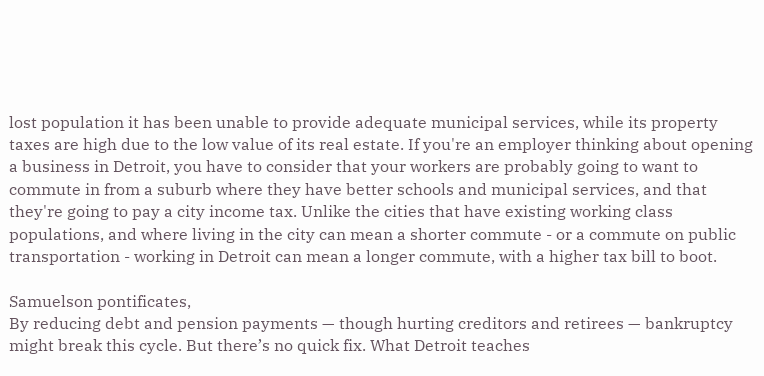lost population it has been unable to provide adequate municipal services, while its property taxes are high due to the low value of its real estate. If you're an employer thinking about opening a business in Detroit, you have to consider that your workers are probably going to want to commute in from a suburb where they have better schools and municipal services, and that they're going to pay a city income tax. Unlike the cities that have existing working class populations, and where living in the city can mean a shorter commute - or a commute on public transportation - working in Detroit can mean a longer commute, with a higher tax bill to boot.

Samuelson pontificates,
By reducing debt and pension payments — though hurting creditors and retirees — bankruptcy might break this cycle. But there’s no quick fix. What Detroit teaches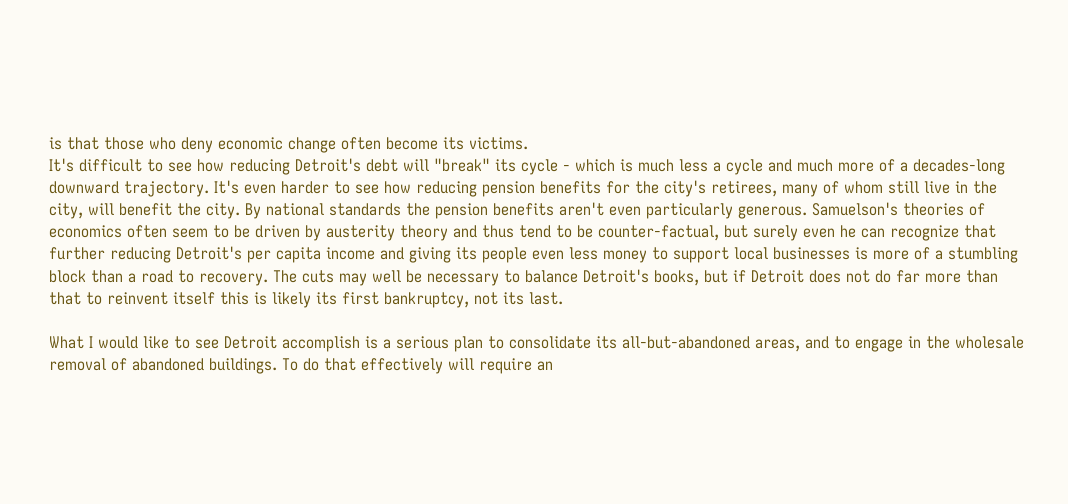is that those who deny economic change often become its victims.
It's difficult to see how reducing Detroit's debt will "break" its cycle - which is much less a cycle and much more of a decades-long downward trajectory. It's even harder to see how reducing pension benefits for the city's retirees, many of whom still live in the city, will benefit the city. By national standards the pension benefits aren't even particularly generous. Samuelson's theories of economics often seem to be driven by austerity theory and thus tend to be counter-factual, but surely even he can recognize that further reducing Detroit's per capita income and giving its people even less money to support local businesses is more of a stumbling block than a road to recovery. The cuts may well be necessary to balance Detroit's books, but if Detroit does not do far more than that to reinvent itself this is likely its first bankruptcy, not its last.

What I would like to see Detroit accomplish is a serious plan to consolidate its all-but-abandoned areas, and to engage in the wholesale removal of abandoned buildings. To do that effectively will require an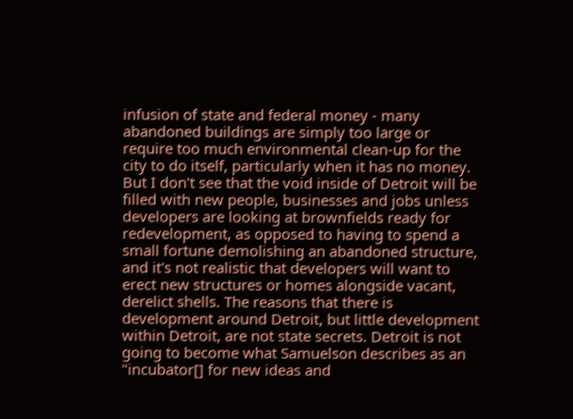infusion of state and federal money - many abandoned buildings are simply too large or require too much environmental clean-up for the city to do itself, particularly when it has no money. But I don't see that the void inside of Detroit will be filled with new people, businesses and jobs unless developers are looking at brownfields ready for redevelopment, as opposed to having to spend a small fortune demolishing an abandoned structure, and it's not realistic that developers will want to erect new structures or homes alongside vacant, derelict shells. The reasons that there is development around Detroit, but little development within Detroit, are not state secrets. Detroit is not going to become what Samuelson describes as an "incubator[] for new ideas and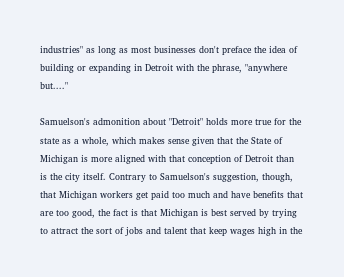industries" as long as most businesses don't preface the idea of building or expanding in Detroit with the phrase, "anywhere but...."

Samuelson's admonition about "Detroit" holds more true for the state as a whole, which makes sense given that the State of Michigan is more aligned with that conception of Detroit than is the city itself. Contrary to Samuelson's suggestion, though, that Michigan workers get paid too much and have benefits that are too good, the fact is that Michigan is best served by trying to attract the sort of jobs and talent that keep wages high in the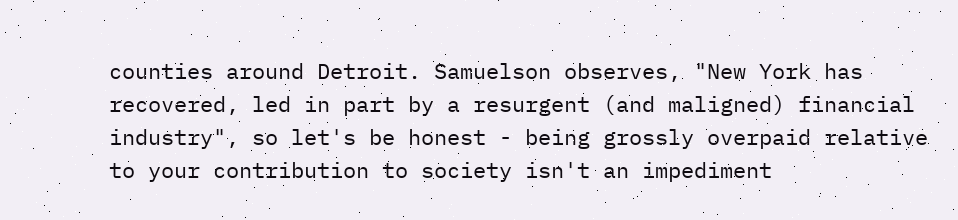counties around Detroit. Samuelson observes, "New York has recovered, led in part by a resurgent (and maligned) financial industry", so let's be honest - being grossly overpaid relative to your contribution to society isn't an impediment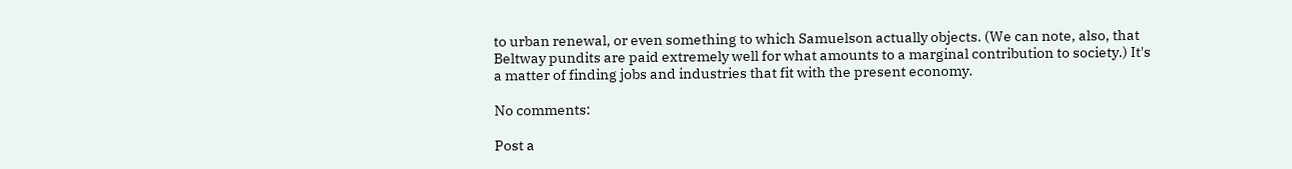to urban renewal, or even something to which Samuelson actually objects. (We can note, also, that Beltway pundits are paid extremely well for what amounts to a marginal contribution to society.) It's a matter of finding jobs and industries that fit with the present economy.

No comments:

Post a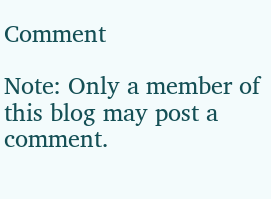Comment

Note: Only a member of this blog may post a comment.